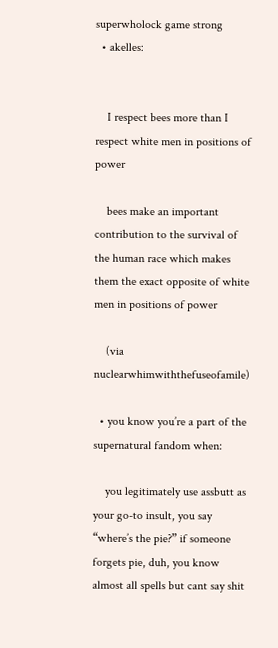superwholock game strong
  • akelles:


    I respect bees more than I respect white men in positions of power

    bees make an important contribution to the survival of the human race which makes them the exact opposite of white men in positions of power

    (via nuclearwhimwiththefuseofamile)

  • you know you’re a part of the supernatural fandom when:

    you legitimately use assbutt as your go-to insult, you say “where’s the pie?” if someone forgets pie, duh, you know almost all spells but cant say shit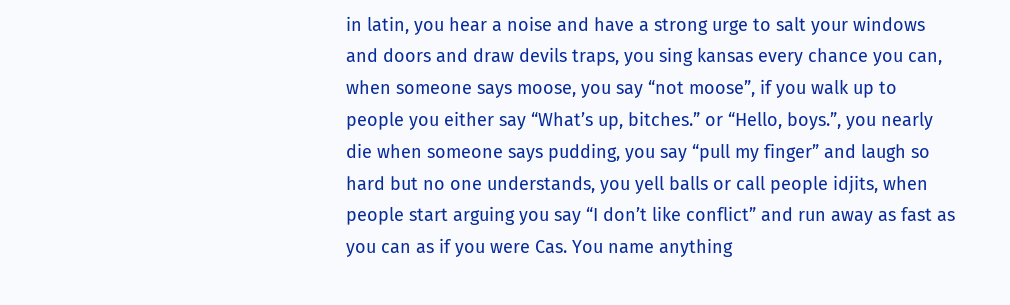in latin, you hear a noise and have a strong urge to salt your windows and doors and draw devils traps, you sing kansas every chance you can, when someone says moose, you say “not moose”, if you walk up to people you either say “What’s up, bitches.” or “Hello, boys.”, you nearly die when someone says pudding, you say “pull my finger” and laugh so hard but no one understands, you yell balls or call people idjits, when people start arguing you say “I don’t like conflict” and run away as fast as you can as if you were Cas. You name anything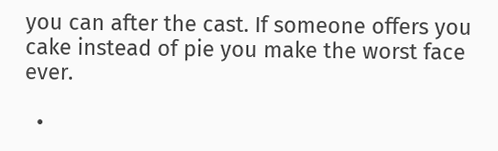you can after the cast. If someone offers you cake instead of pie you make the worst face ever.

  •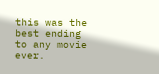this was the best ending to any movie ever.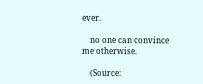ever.

    no one can convince me otherwise.

    (Source: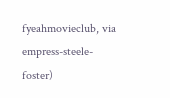fyeahmovieclub, via empress-steele-foster)